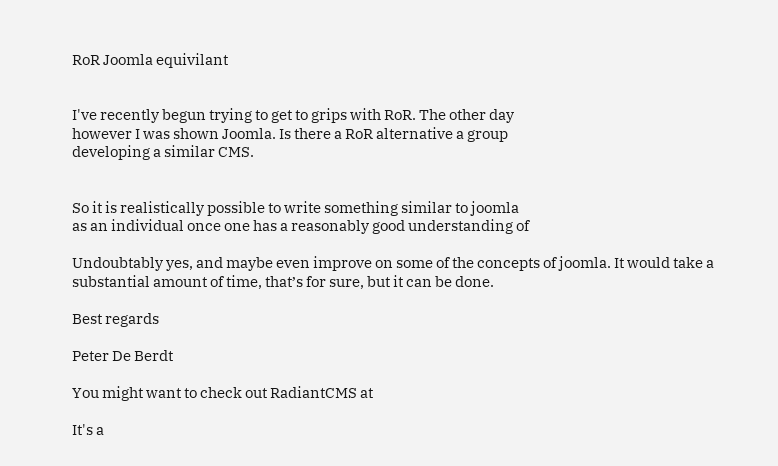RoR Joomla equivilant


I've recently begun trying to get to grips with RoR. The other day
however I was shown Joomla. Is there a RoR alternative a group
developing a similar CMS.


So it is realistically possible to write something similar to joomla
as an individual once one has a reasonably good understanding of

Undoubtably yes, and maybe even improve on some of the concepts of joomla. It would take a substantial amount of time, that’s for sure, but it can be done.

Best regards

Peter De Berdt

You might want to check out RadiantCMS at

It's a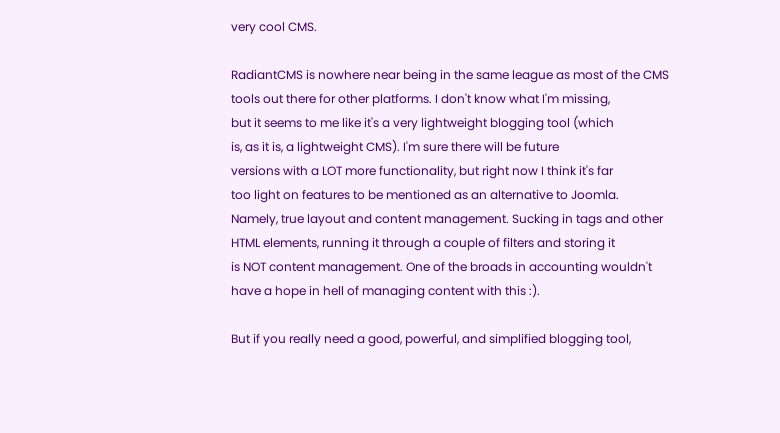very cool CMS.

RadiantCMS is nowhere near being in the same league as most of the CMS
tools out there for other platforms. I don't know what I'm missing,
but it seems to me like it's a very lightweight blogging tool (which
is, as it is, a lightweight CMS). I'm sure there will be future
versions with a LOT more functionality, but right now I think it's far
too light on features to be mentioned as an alternative to Joomla.
Namely, true layout and content management. Sucking in tags and other
HTML elements, running it through a couple of filters and storing it
is NOT content management. One of the broads in accounting wouldn't
have a hope in hell of managing content with this :).

But if you really need a good, powerful, and simplified blogging tool,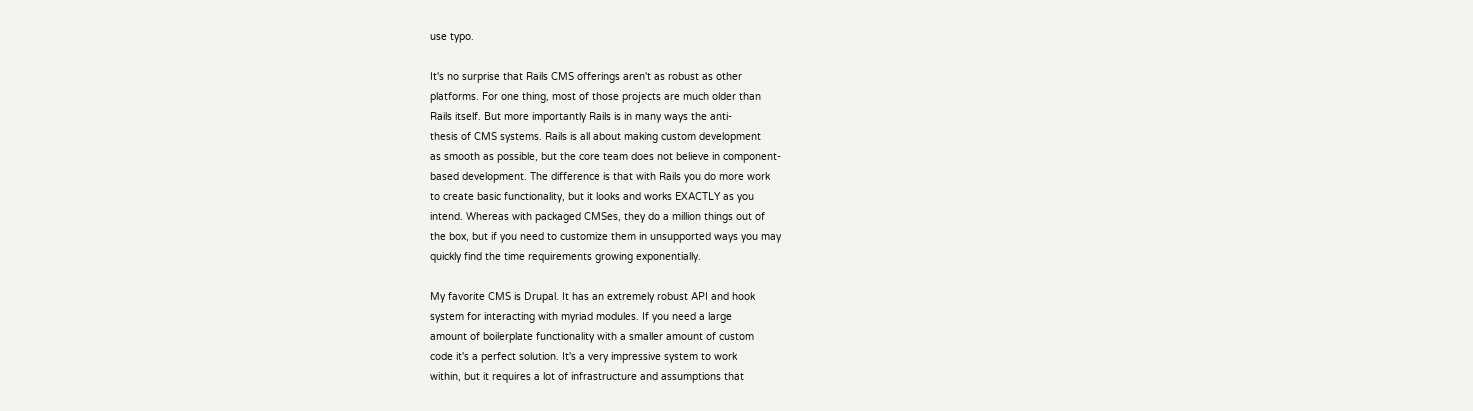use typo.

It's no surprise that Rails CMS offerings aren't as robust as other
platforms. For one thing, most of those projects are much older than
Rails itself. But more importantly Rails is in many ways the anti-
thesis of CMS systems. Rails is all about making custom development
as smooth as possible, but the core team does not believe in component-
based development. The difference is that with Rails you do more work
to create basic functionality, but it looks and works EXACTLY as you
intend. Whereas with packaged CMSes, they do a million things out of
the box, but if you need to customize them in unsupported ways you may
quickly find the time requirements growing exponentially.

My favorite CMS is Drupal. It has an extremely robust API and hook
system for interacting with myriad modules. If you need a large
amount of boilerplate functionality with a smaller amount of custom
code it's a perfect solution. It's a very impressive system to work
within, but it requires a lot of infrastructure and assumptions that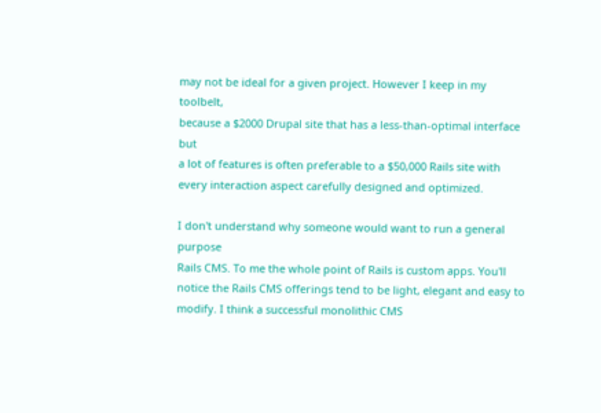may not be ideal for a given project. However I keep in my toolbelt,
because a $2000 Drupal site that has a less-than-optimal interface but
a lot of features is often preferable to a $50,000 Rails site with
every interaction aspect carefully designed and optimized.

I don't understand why someone would want to run a general purpose
Rails CMS. To me the whole point of Rails is custom apps. You'll
notice the Rails CMS offerings tend to be light, elegant and easy to
modify. I think a successful monolithic CMS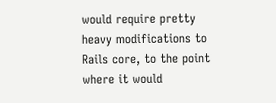would require pretty
heavy modifications to Rails core, to the point where it would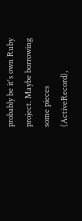probably be it's own Ruby project. Maybe borrowing some pieces
(ActiveRecord),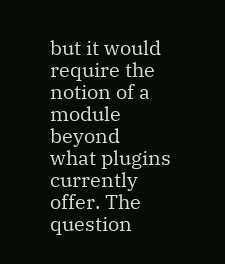but it would require the notion of a module beyond
what plugins currently offer. The question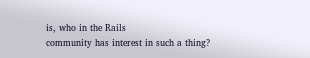is, who in the Rails
community has interest in such a thing?